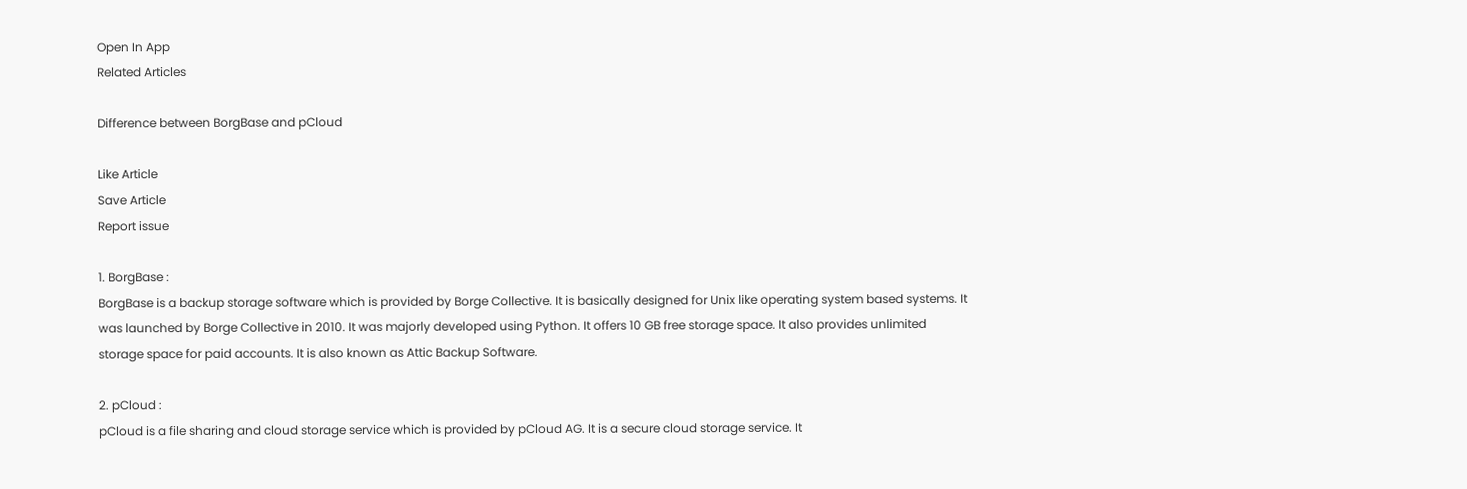Open In App
Related Articles

Difference between BorgBase and pCloud

Like Article
Save Article
Report issue

1. BorgBase :
BorgBase is a backup storage software which is provided by Borge Collective. It is basically designed for Unix like operating system based systems. It was launched by Borge Collective in 2010. It was majorly developed using Python. It offers 10 GB free storage space. It also provides unlimited storage space for paid accounts. It is also known as Attic Backup Software.

2. pCloud :
pCloud is a file sharing and cloud storage service which is provided by pCloud AG. It is a secure cloud storage service. It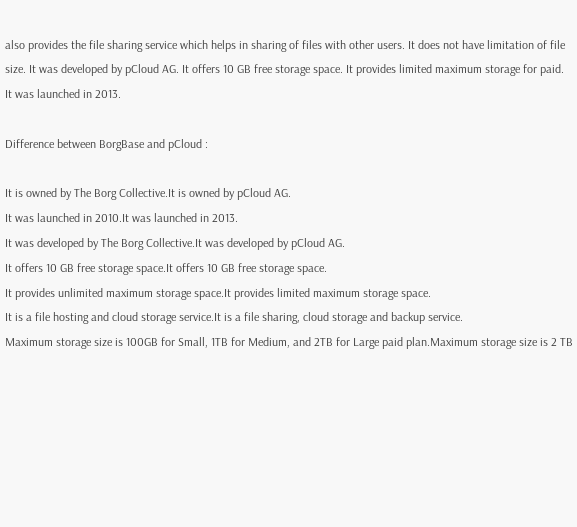also provides the file sharing service which helps in sharing of files with other users. It does not have limitation of file size. It was developed by pCloud AG. It offers 10 GB free storage space. It provides limited maximum storage for paid. It was launched in 2013.

Difference between BorgBase and pCloud :

It is owned by The Borg Collective.It is owned by pCloud AG.
It was launched in 2010.It was launched in 2013.
It was developed by The Borg Collective.It was developed by pCloud AG.
It offers 10 GB free storage space.It offers 10 GB free storage space.
It provides unlimited maximum storage space.It provides limited maximum storage space.
It is a file hosting and cloud storage service.It is a file sharing, cloud storage and backup service.
Maximum storage size is 100GB for Small, 1TB for Medium, and 2TB for Large paid plan.Maximum storage size is 2 TB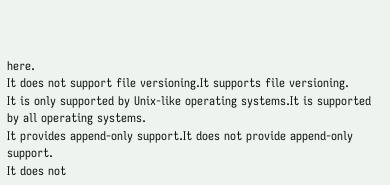here.
It does not support file versioning.It supports file versioning.
It is only supported by Unix-like operating systems.It is supported by all operating systems.
It provides append-only support.It does not provide append-only support.
It does not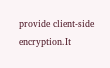provide client-side encryption.It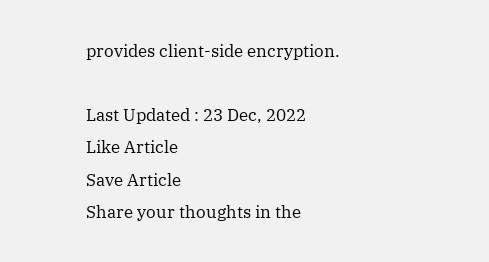provides client-side encryption.

Last Updated : 23 Dec, 2022
Like Article
Save Article
Share your thoughts in the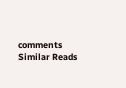comments
Similar Reads